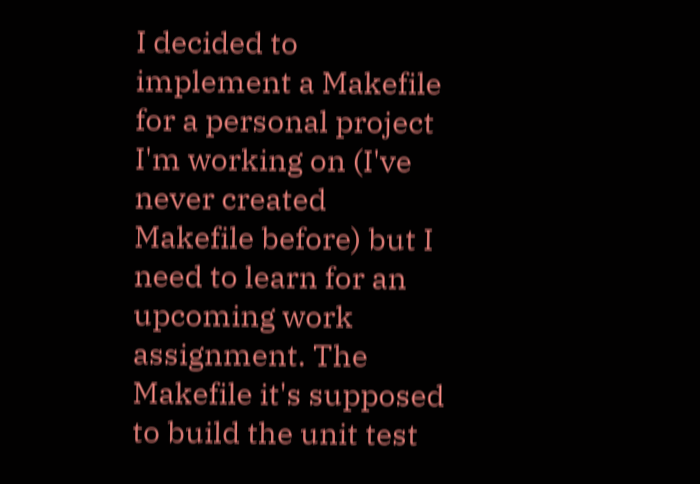I decided to implement a Makefile for a personal project I'm working on (I've never created Makefile before) but I need to learn for an upcoming work assignment. The Makefile it's supposed to build the unit test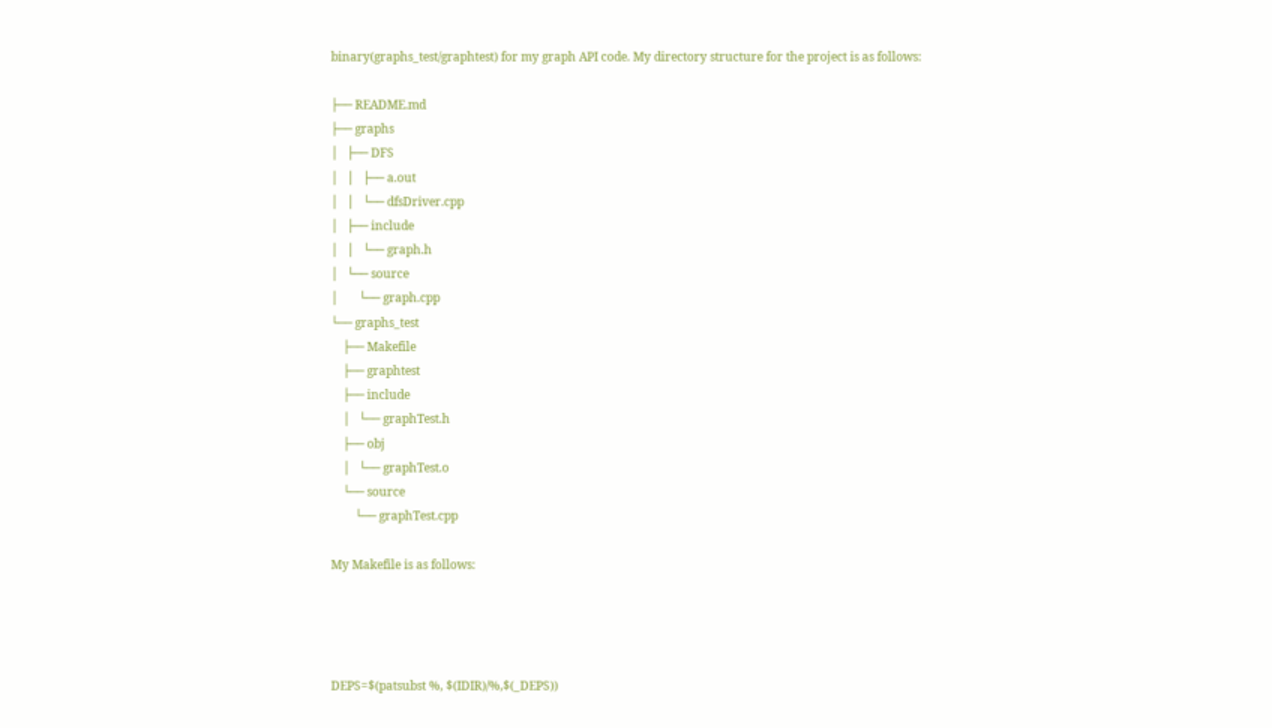binary(graphs_test/graphtest) for my graph API code. My directory structure for the project is as follows:

├── README.md
├── graphs
│   ├── DFS
│   │   ├── a.out
│   │   └── dfsDriver.cpp
│   ├── include
│   │   └── graph.h
│   └── source
│       └── graph.cpp
└── graphs_test
    ├── Makefile
    ├── graphtest
    ├── include
    │   └── graphTest.h
    ├── obj
    │   └── graphTest.o
    └── source
        └── graphTest.cpp

My Makefile is as follows:




DEPS=$(patsubst %, $(IDIR)/%,$(_DEPS))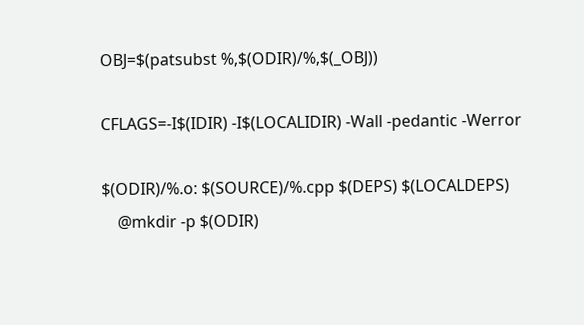OBJ=$(patsubst %,$(ODIR)/%,$(_OBJ))

CFLAGS=-I$(IDIR) -I$(LOCALIDIR) -Wall -pedantic -Werror

$(ODIR)/%.o: $(SOURCE)/%.cpp $(DEPS) $(LOCALDEPS)
    @mkdir -p $(ODIR)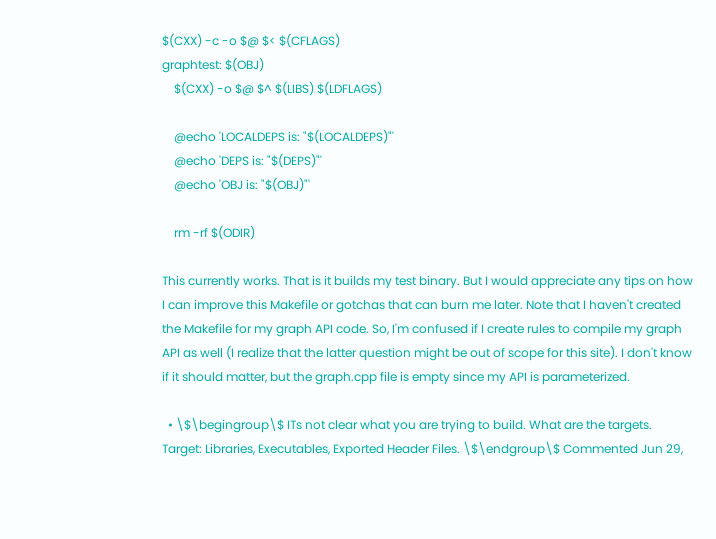$(CXX) -c -o $@ $< $(CFLAGS)
graphtest: $(OBJ)
    $(CXX) -o $@ $^ $(LIBS) $(LDFLAGS)

    @echo 'LOCALDEPS is: "$(LOCALDEPS)"'
    @echo 'DEPS is: "$(DEPS)"'
    @echo 'OBJ is: "$(OBJ)"'

    rm -rf $(ODIR)

This currently works. That is it builds my test binary. But I would appreciate any tips on how I can improve this Makefile or gotchas that can burn me later. Note that I haven't created the Makefile for my graph API code. So, I'm confused if I create rules to compile my graph API as well (I realize that the latter question might be out of scope for this site). I don't know if it should matter, but the graph.cpp file is empty since my API is parameterized.

  • \$\begingroup\$ ITs not clear what you are trying to build. What are the targets. Target: Libraries, Executables, Exported Header Files. \$\endgroup\$ Commented Jun 29,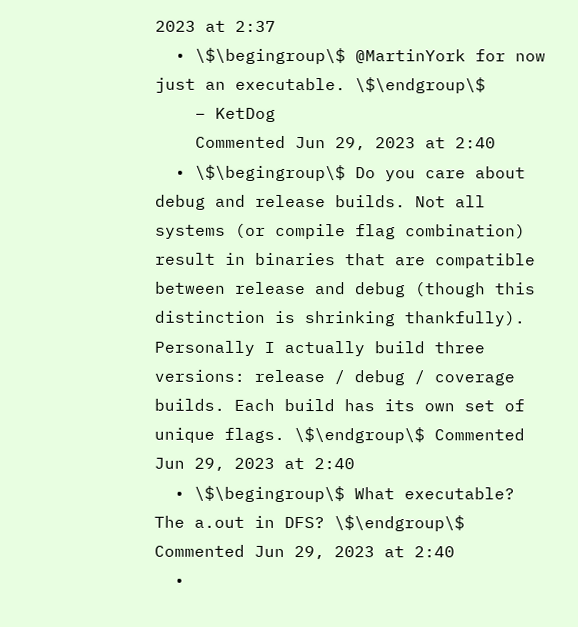2023 at 2:37
  • \$\begingroup\$ @MartinYork for now just an executable. \$\endgroup\$
    – KetDog
    Commented Jun 29, 2023 at 2:40
  • \$\begingroup\$ Do you care about debug and release builds. Not all systems (or compile flag combination) result in binaries that are compatible between release and debug (though this distinction is shrinking thankfully). Personally I actually build three versions: release / debug / coverage builds. Each build has its own set of unique flags. \$\endgroup\$ Commented Jun 29, 2023 at 2:40
  • \$\begingroup\$ What executable? The a.out in DFS? \$\endgroup\$ Commented Jun 29, 2023 at 2:40
  •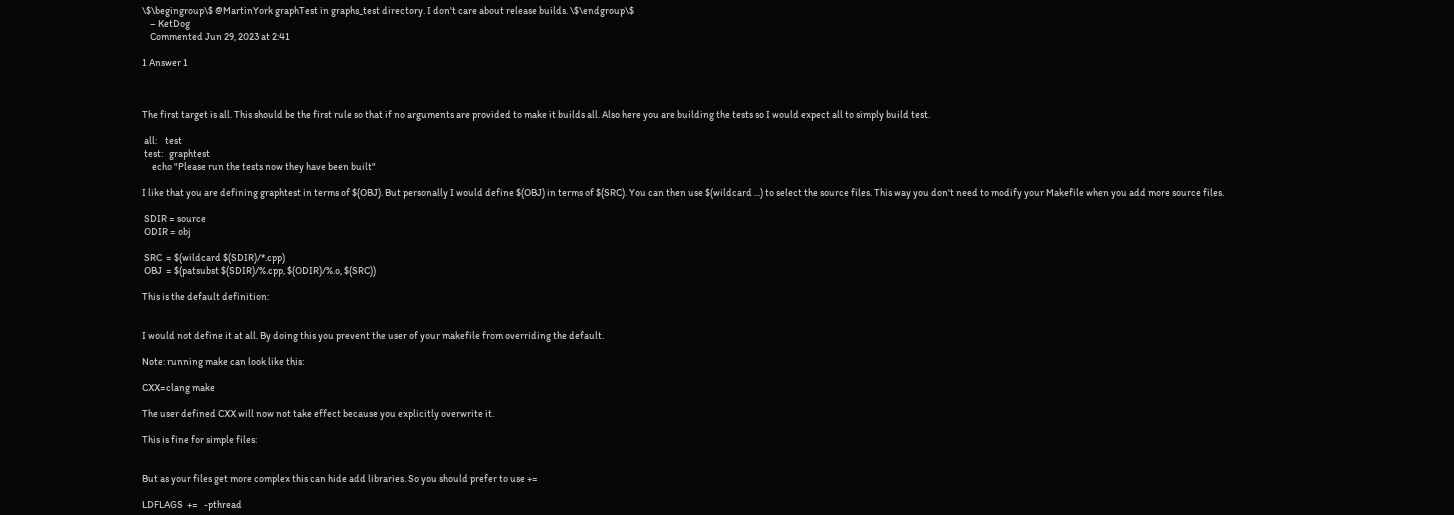\$\begingroup\$ @MartinYork graphTest in graphs_test directory. I don't care about release builds. \$\endgroup\$
    – KetDog
    Commented Jun 29, 2023 at 2:41

1 Answer 1



The first target is all. This should be the first rule so that if no arguments are provided to make it builds all. Also here you are building the tests so I would expect all to simply build test.

 all:    test
 test:   graphtest
     echo "Please run the tests now they have been built"

I like that you are defining graphtest in terms of $(OBJ). But personally I would define $(OBJ) in terms of $(SRC). You can then use $(wildcard ...) to select the source files. This way you don't need to modify your Makefile when you add more source files.

 SDIR = source
 ODIR = obj

 SRC  = $(wildcard $(SDIR)/*.cpp)
 OBJ  = $(patsubst $(SDIR)/%.cpp, $(ODIR)/%.o, $(SRC))

This is the default definition:


I would not define it at all. By doing this you prevent the user of your makefile from overriding the default.

Note: running make can look like this:

CXX=clang make

The user defined CXX will now not take effect because you explicitly overwrite it.

This is fine for simple files:


But as your files get more complex this can hide add libraries. So you should prefer to use +=

LDFLAGS  +=   -pthread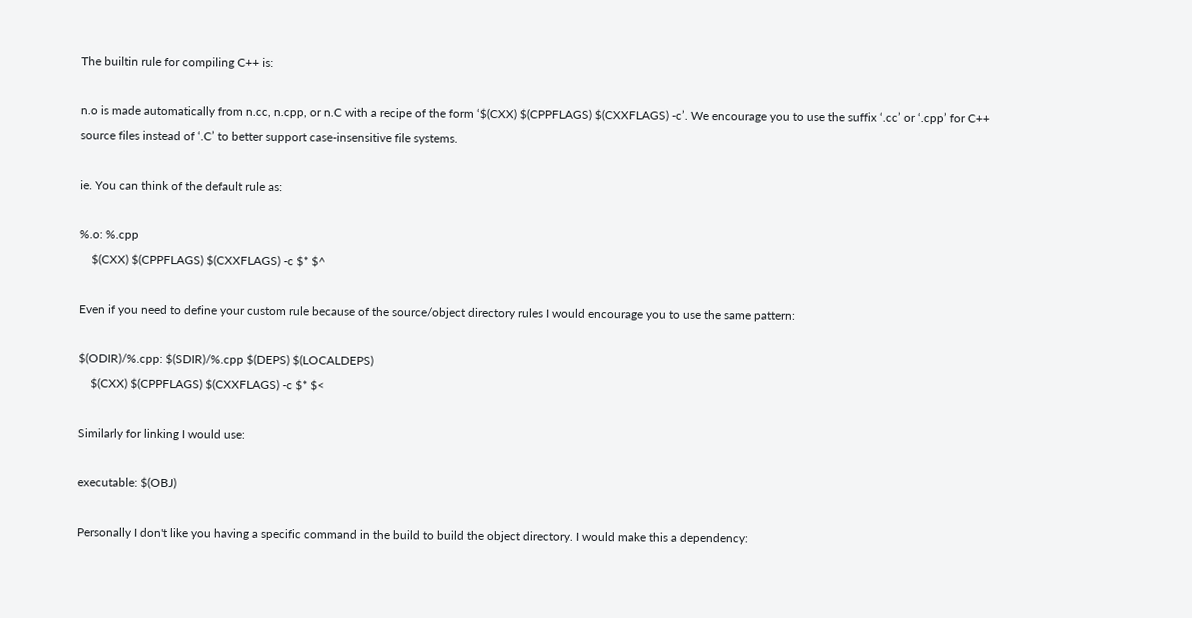The builtin rule for compiling C++ is:

n.o is made automatically from n.cc, n.cpp, or n.C with a recipe of the form ‘$(CXX) $(CPPFLAGS) $(CXXFLAGS) -c’. We encourage you to use the suffix ‘.cc’ or ‘.cpp’ for C++ source files instead of ‘.C’ to better support case-insensitive file systems.

ie. You can think of the default rule as:

%.o: %.cpp
    $(CXX) $(CPPFLAGS) $(CXXFLAGS) -c $* $^

Even if you need to define your custom rule because of the source/object directory rules I would encourage you to use the same pattern:

$(ODIR)/%.cpp: $(SDIR)/%.cpp $(DEPS) $(LOCALDEPS)
    $(CXX) $(CPPFLAGS) $(CXXFLAGS) -c $* $<

Similarly for linking I would use:

executable: $(OBJ)

Personally I don't like you having a specific command in the build to build the object directory. I would make this a dependency: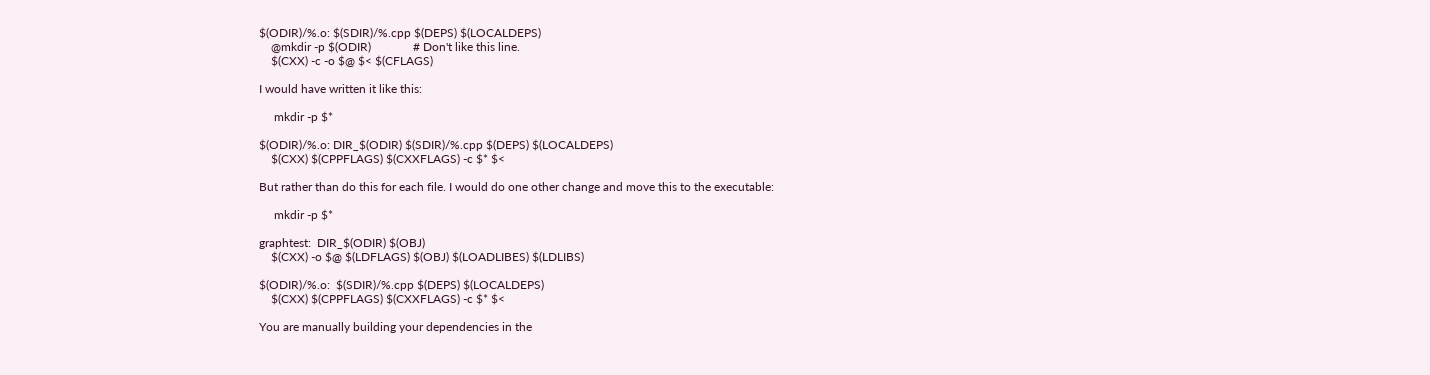$(ODIR)/%.o: $(SDIR)/%.cpp $(DEPS) $(LOCALDEPS)
    @mkdir -p $(ODIR)              # Don't like this line.
    $(CXX) -c -o $@ $< $(CFLAGS)

I would have written it like this:

     mkdir -p $*

$(ODIR)/%.o: DIR_$(ODIR) $(SDIR)/%.cpp $(DEPS) $(LOCALDEPS)
    $(CXX) $(CPPFLAGS) $(CXXFLAGS) -c $* $<

But rather than do this for each file. I would do one other change and move this to the executable:

     mkdir -p $*

graphtest:  DIR_$(ODIR) $(OBJ)
    $(CXX) -o $@ $(LDFLAGS) $(OBJ) $(LOADLIBES) $(LDLIBS)

$(ODIR)/%.o:  $(SDIR)/%.cpp $(DEPS) $(LOCALDEPS)
    $(CXX) $(CPPFLAGS) $(CXXFLAGS) -c $* $<

You are manually building your dependencies in the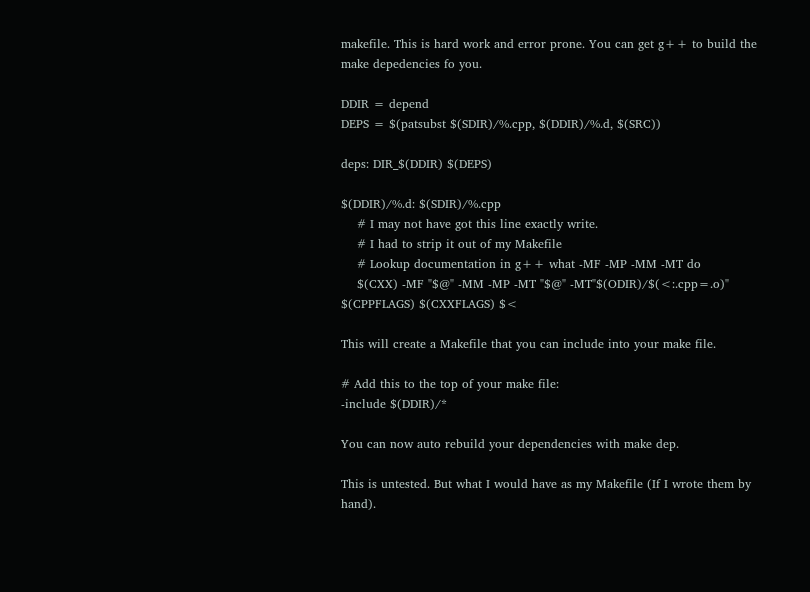makefile. This is hard work and error prone. You can get g++ to build the make depedencies fo you.

DDIR = depend
DEPS = $(patsubst $(SDIR)/%.cpp, $(DDIR)/%.d, $(SRC))

deps: DIR_$(DDIR) $(DEPS)

$(DDIR)/%.d: $(SDIR)/%.cpp
    # I may not have got this line exactly write.
    # I had to strip it out of my Makefile
    # Lookup documentation in g++ what -MF -MP -MM -MT do
    $(CXX) -MF "$@" -MM -MP -MT "$@" -MT"$(ODIR)/$(<:.cpp=.o)" $(CPPFLAGS) $(CXXFLAGS) $<

This will create a Makefile that you can include into your make file.

# Add this to the top of your make file:
-include $(DDIR)/*

You can now auto rebuild your dependencies with make dep.

This is untested. But what I would have as my Makefile (If I wrote them by hand).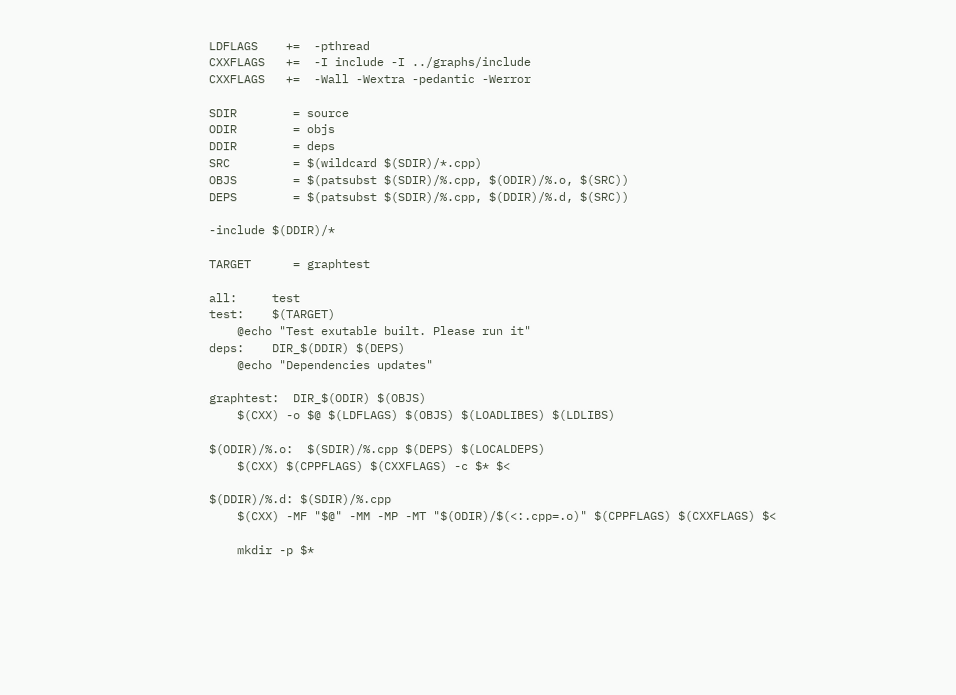LDFLAGS    +=  -pthread
CXXFLAGS   +=  -I include -I ../graphs/include
CXXFLAGS   +=  -Wall -Wextra -pedantic -Werror

SDIR        = source
ODIR        = objs
DDIR        = deps
SRC         = $(wildcard $(SDIR)/*.cpp)
OBJS        = $(patsubst $(SDIR)/%.cpp, $(ODIR)/%.o, $(SRC))
DEPS        = $(patsubst $(SDIR)/%.cpp, $(DDIR)/%.d, $(SRC))

-include $(DDIR)/*

TARGET      = graphtest

all:     test
test:    $(TARGET)
    @echo "Test exutable built. Please run it"
deps:    DIR_$(DDIR) $(DEPS)
    @echo "Dependencies updates"

graphtest:  DIR_$(ODIR) $(OBJS)
    $(CXX) -o $@ $(LDFLAGS) $(OBJS) $(LOADLIBES) $(LDLIBS)

$(ODIR)/%.o:  $(SDIR)/%.cpp $(DEPS) $(LOCALDEPS)
    $(CXX) $(CPPFLAGS) $(CXXFLAGS) -c $* $<

$(DDIR)/%.d: $(SDIR)/%.cpp
    $(CXX) -MF "$@" -MM -MP -MT "$(ODIR)/$(<:.cpp=.o)" $(CPPFLAGS) $(CXXFLAGS) $<

    mkdir -p $*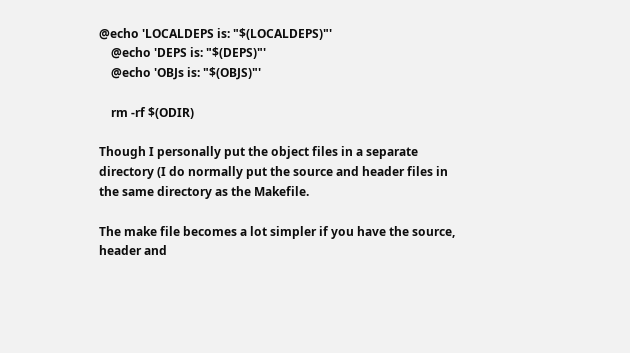@echo 'LOCALDEPS is: "$(LOCALDEPS)"'
    @echo 'DEPS is: "$(DEPS)"'
    @echo 'OBJs is: "$(OBJS)"'

    rm -rf $(ODIR)

Though I personally put the object files in a separate directory (I do normally put the source and header files in the same directory as the Makefile.

The make file becomes a lot simpler if you have the source, header and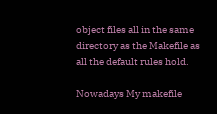object files all in the same directory as the Makefile as all the default rules hold.

Nowadays My makefile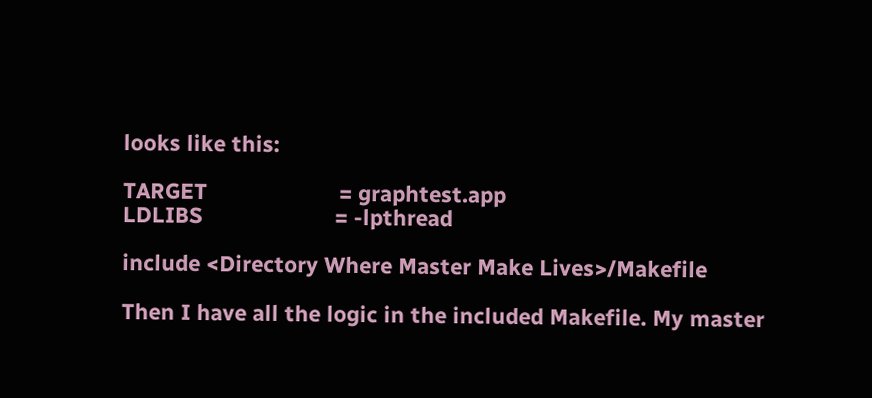looks like this:

TARGET                      = graphtest.app
LDLIBS                      = -lpthread

include <Directory Where Master Make Lives>/Makefile

Then I have all the logic in the included Makefile. My master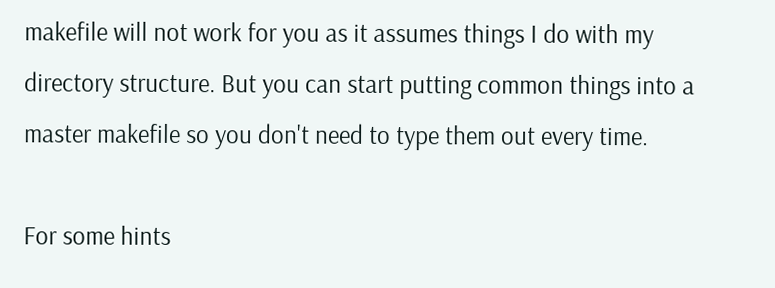makefile will not work for you as it assumes things I do with my directory structure. But you can start putting common things into a master makefile so you don't need to type them out every time.

For some hints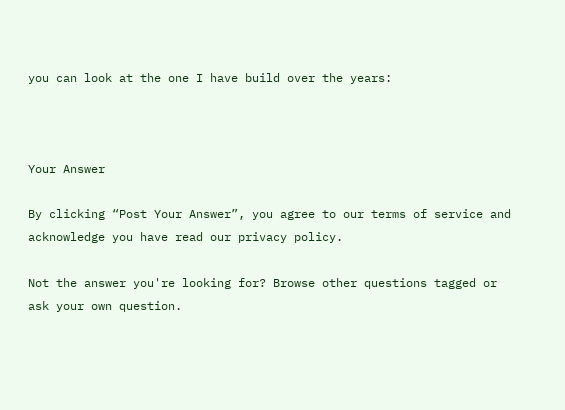you can look at the one I have build over the years:



Your Answer

By clicking “Post Your Answer”, you agree to our terms of service and acknowledge you have read our privacy policy.

Not the answer you're looking for? Browse other questions tagged or ask your own question.